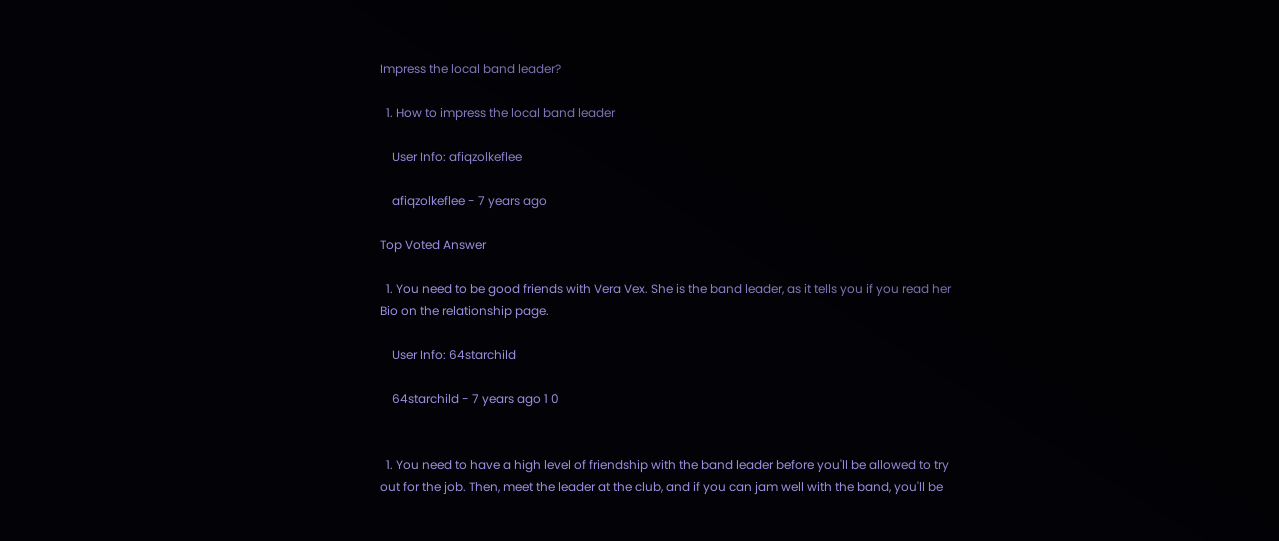Impress the local band leader?

  1. How to impress the local band leader

    User Info: afiqzolkeflee

    afiqzolkeflee - 7 years ago

Top Voted Answer

  1. You need to be good friends with Vera Vex. She is the band leader, as it tells you if you read her Bio on the relationship page.

    User Info: 64starchild

    64starchild - 7 years ago 1 0


  1. You need to have a high level of friendship with the band leader before you'll be allowed to try out for the job. Then, meet the leader at the club, and if you can jam well with the band, you'll be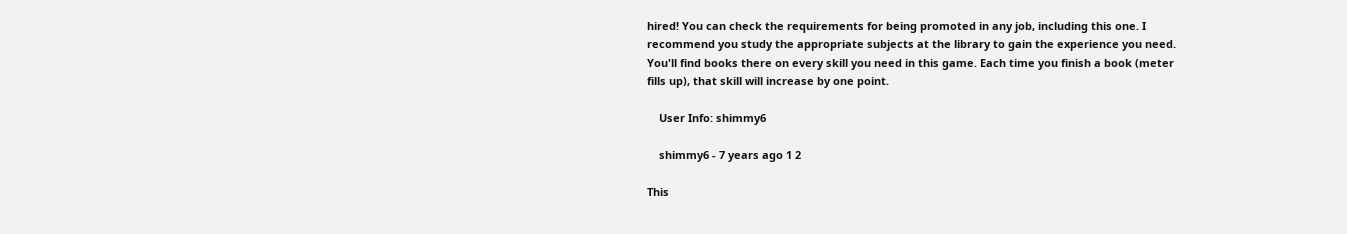hired! You can check the requirements for being promoted in any job, including this one. I recommend you study the appropriate subjects at the library to gain the experience you need. You'll find books there on every skill you need in this game. Each time you finish a book (meter fills up), that skill will increase by one point.

    User Info: shimmy6

    shimmy6 - 7 years ago 1 2

This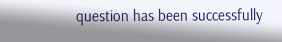question has been successfully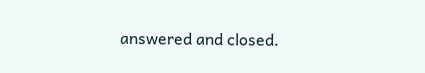answered and closed.